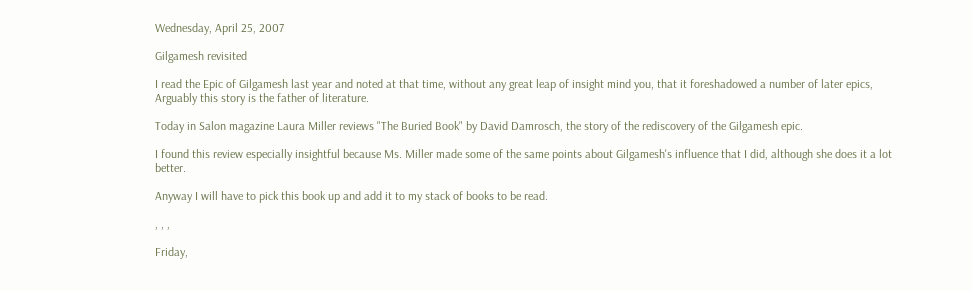Wednesday, April 25, 2007

Gilgamesh revisited

I read the Epic of Gilgamesh last year and noted at that time, without any great leap of insight mind you, that it foreshadowed a number of later epics, Arguably this story is the father of literature.

Today in Salon magazine Laura Miller reviews "The Buried Book" by David Damrosch, the story of the rediscovery of the Gilgamesh epic.

I found this review especially insightful because Ms. Miller made some of the same points about Gilgamesh's influence that I did, although she does it a lot better.

Anyway I will have to pick this book up and add it to my stack of books to be read.

, , ,

Friday,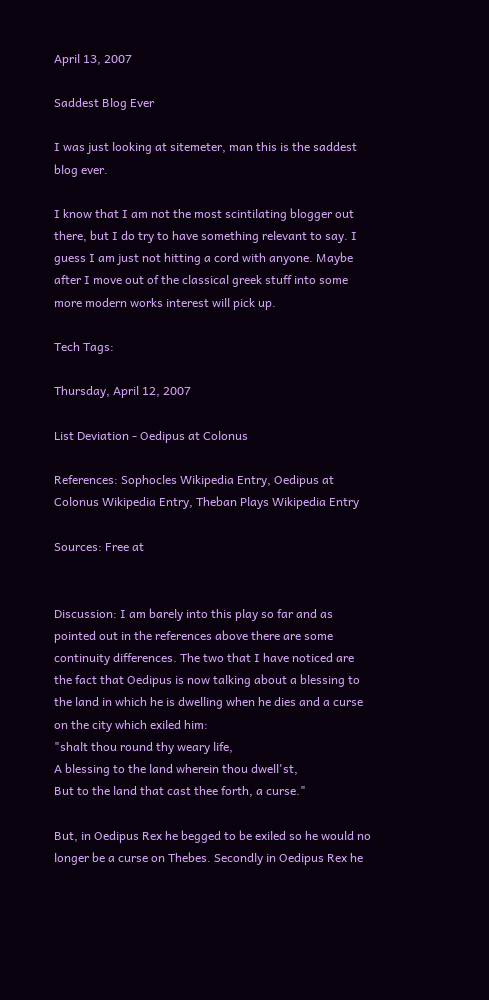April 13, 2007

Saddest Blog Ever

I was just looking at sitemeter, man this is the saddest blog ever.

I know that I am not the most scintilating blogger out there, but I do try to have something relevant to say. I guess I am just not hitting a cord with anyone. Maybe after I move out of the classical greek stuff into some more modern works interest will pick up.

Tech Tags:

Thursday, April 12, 2007

List Deviation - Oedipus at Colonus

References: Sophocles Wikipedia Entry, Oedipus at Colonus Wikipedia Entry, Theban Plays Wikipedia Entry

Sources: Free at


Discussion: I am barely into this play so far and as pointed out in the references above there are some continuity differences. The two that I have noticed are the fact that Oedipus is now talking about a blessing to the land in which he is dwelling when he dies and a curse on the city which exiled him:
"shalt thou round thy weary life,
A blessing to the land wherein thou dwell'st,
But to the land that cast thee forth, a curse."

But, in Oedipus Rex he begged to be exiled so he would no longer be a curse on Thebes. Secondly in Oedipus Rex he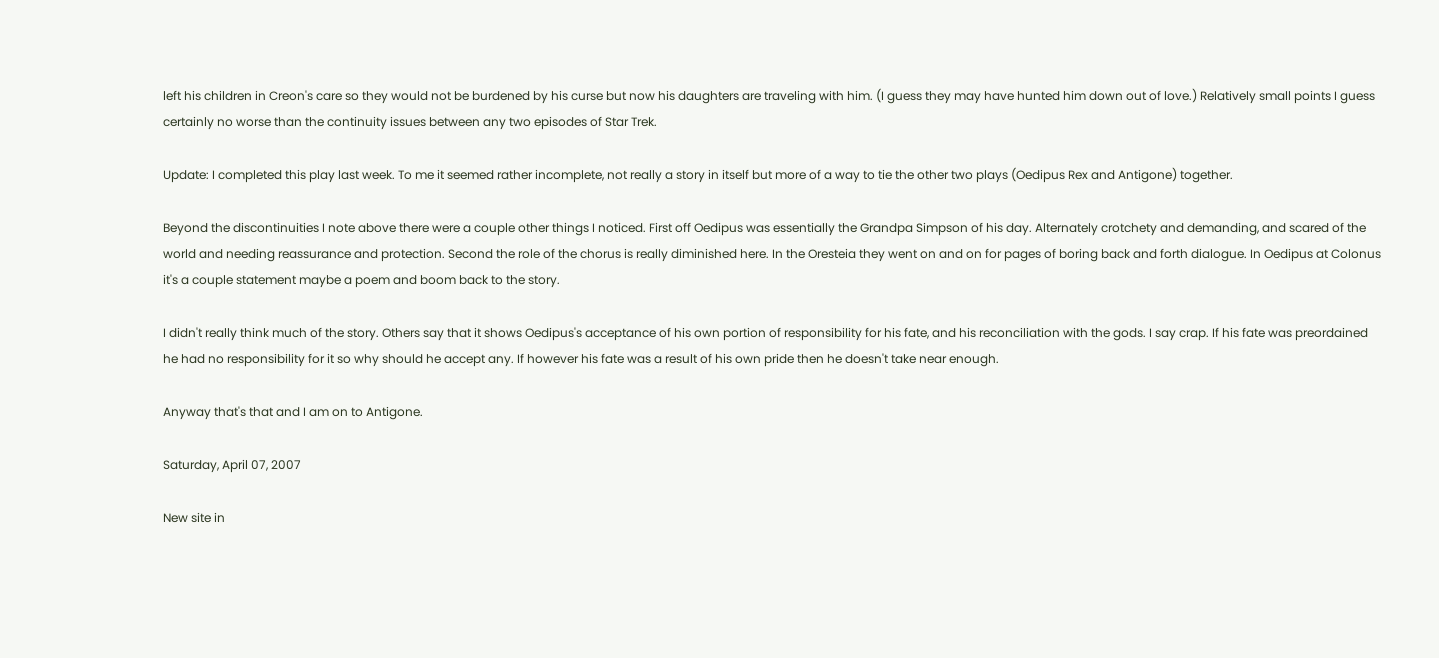left his children in Creon's care so they would not be burdened by his curse but now his daughters are traveling with him. (I guess they may have hunted him down out of love.) Relatively small points I guess certainly no worse than the continuity issues between any two episodes of Star Trek.

Update: I completed this play last week. To me it seemed rather incomplete, not really a story in itself but more of a way to tie the other two plays (Oedipus Rex and Antigone) together.

Beyond the discontinuities I note above there were a couple other things I noticed. First off Oedipus was essentially the Grandpa Simpson of his day. Alternately crotchety and demanding, and scared of the world and needing reassurance and protection. Second the role of the chorus is really diminished here. In the Oresteia they went on and on for pages of boring back and forth dialogue. In Oedipus at Colonus it's a couple statement maybe a poem and boom back to the story.

I didn't really think much of the story. Others say that it shows Oedipus's acceptance of his own portion of responsibility for his fate, and his reconciliation with the gods. I say crap. If his fate was preordained he had no responsibility for it so why should he accept any. If however his fate was a result of his own pride then he doesn't take near enough.

Anyway that's that and I am on to Antigone.

Saturday, April 07, 2007

New site in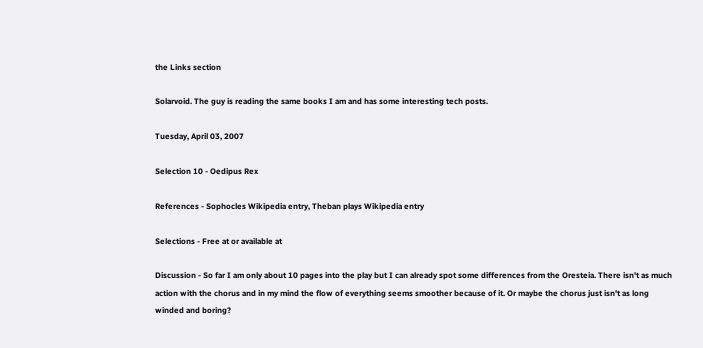the Links section

Solarvoid. The guy is reading the same books I am and has some interesting tech posts.

Tuesday, April 03, 2007

Selection 10 - Oedipus Rex

References - Sophocles Wikipedia entry, Theban plays Wikipedia entry

Selections - Free at or available at

Discussion - So far I am only about 10 pages into the play but I can already spot some differences from the Oresteia. There isn't as much action with the chorus and in my mind the flow of everything seems smoother because of it. Or maybe the chorus just isn't as long winded and boring?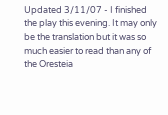Updated 3/11/07 - I finished the play this evening. It may only be the translation but it was so much easier to read than any of the Oresteia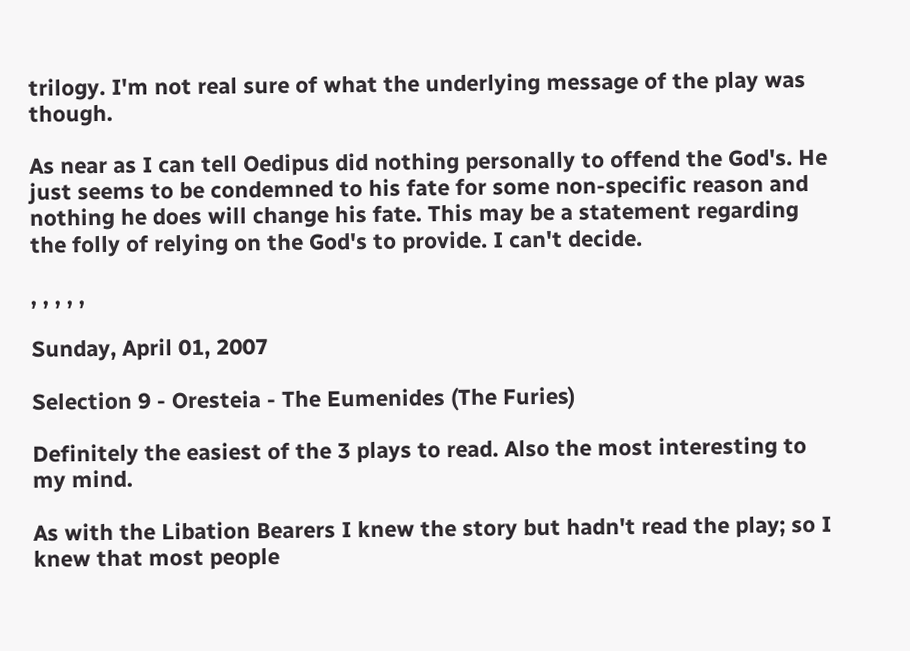trilogy. I'm not real sure of what the underlying message of the play was though.

As near as I can tell Oedipus did nothing personally to offend the God's. He just seems to be condemned to his fate for some non-specific reason and nothing he does will change his fate. This may be a statement regarding the folly of relying on the God's to provide. I can't decide.

, , , , ,

Sunday, April 01, 2007

Selection 9 - Oresteia - The Eumenides (The Furies)

Definitely the easiest of the 3 plays to read. Also the most interesting to my mind.

As with the Libation Bearers I knew the story but hadn't read the play; so I knew that most people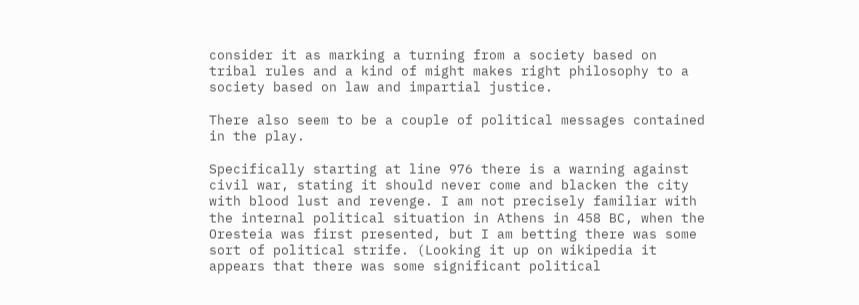consider it as marking a turning from a society based on tribal rules and a kind of might makes right philosophy to a society based on law and impartial justice.

There also seem to be a couple of political messages contained in the play.

Specifically starting at line 976 there is a warning against civil war, stating it should never come and blacken the city with blood lust and revenge. I am not precisely familiar with the internal political situation in Athens in 458 BC, when the Oresteia was first presented, but I am betting there was some sort of political strife. (Looking it up on wikipedia it appears that there was some significant political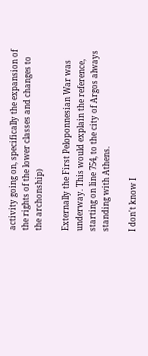activity going on, specifically the expansion of the rights of the lower classes and changes to the archonship)

Externally the First Peloponnesian War was underway. This would explain the reference, starting on line 754, to the city of Argos always standing with Athens.

I don't know I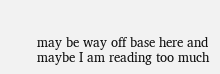may be way off base here and maybe I am reading too much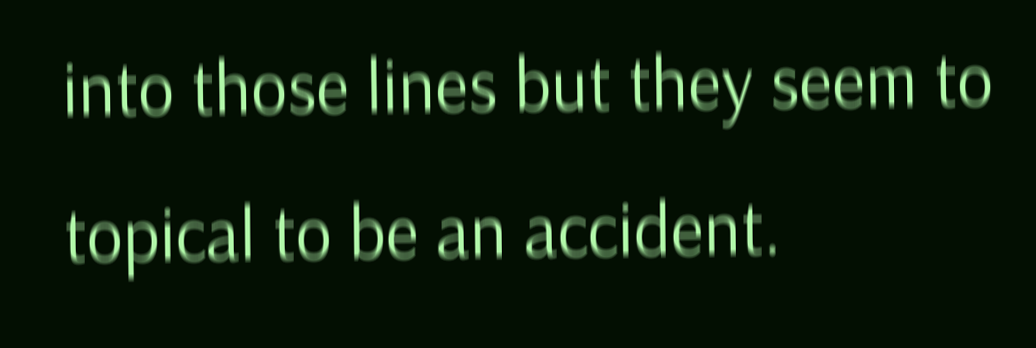into those lines but they seem to topical to be an accident.